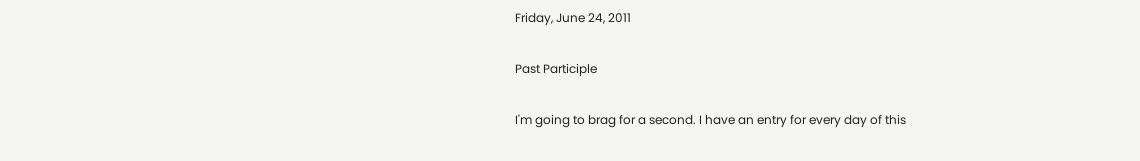Friday, June 24, 2011

Past Participle

I'm going to brag for a second. I have an entry for every day of this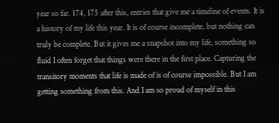year so far. 174, 175 after this, entries that give me a timeline of events. It is a history of my life this year. It is of course incomplete, but nothing can truly be complete. But it gives me a snapshot into my life, something so fluid I often forget that things were there in the first place. Capturing the transitory moments that life is made of is of course impossible. But I am getting something from this. And I am so proud of myself in this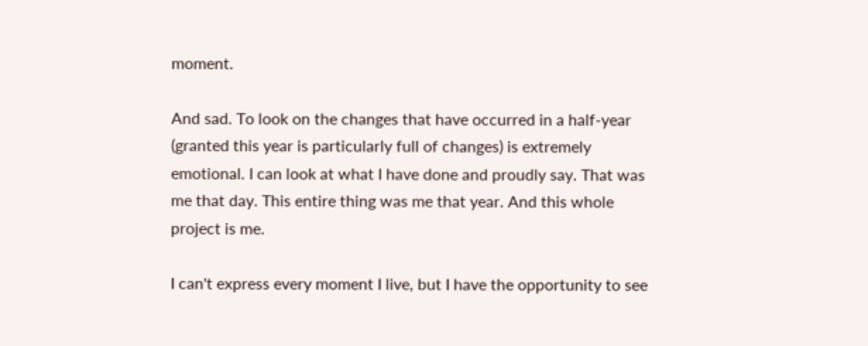moment.

And sad. To look on the changes that have occurred in a half-year (granted this year is particularly full of changes) is extremely emotional. I can look at what I have done and proudly say. That was me that day. This entire thing was me that year. And this whole project is me.

I can't express every moment I live, but I have the opportunity to see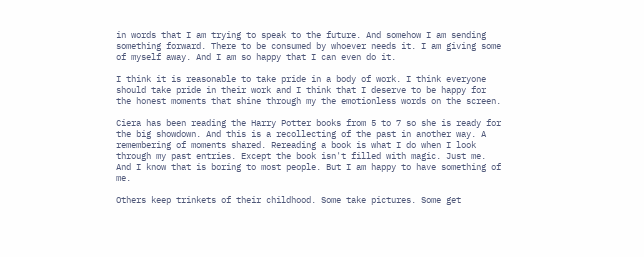in words that I am trying to speak to the future. And somehow I am sending something forward. There to be consumed by whoever needs it. I am giving some of myself away. And I am so happy that I can even do it.

I think it is reasonable to take pride in a body of work. I think everyone should take pride in their work and I think that I deserve to be happy for the honest moments that shine through my the emotionless words on the screen.

Ciera has been reading the Harry Potter books from 5 to 7 so she is ready for the big showdown. And this is a recollecting of the past in another way. A remembering of moments shared. Rereading a book is what I do when I look through my past entries. Except the book isn't filled with magic. Just me. And I know that is boring to most people. But I am happy to have something of me.

Others keep trinkets of their childhood. Some take pictures. Some get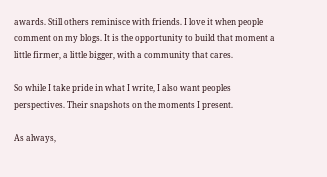awards. Still others reminisce with friends. I love it when people comment on my blogs. It is the opportunity to build that moment a little firmer, a little bigger, with a community that cares.

So while I take pride in what I write, I also want peoples perspectives. Their snapshots on the moments I present.

As always,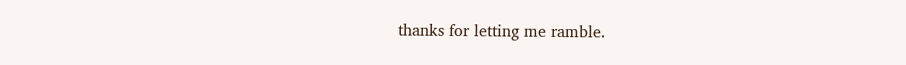thanks for letting me ramble.